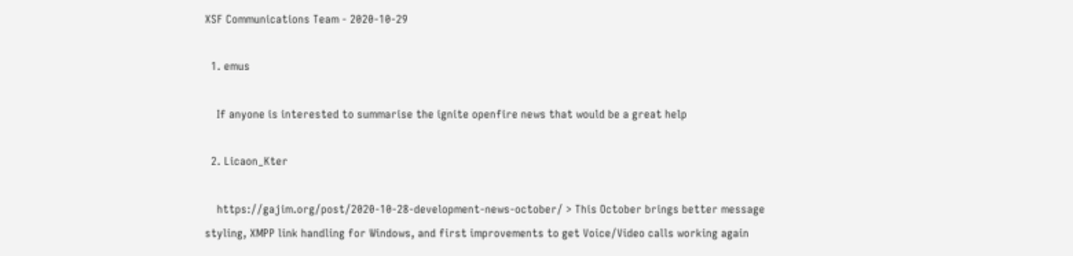XSF Communications Team - 2020-10-29

  1. emus

    If anyone is interested to summarise the ignite openfire news that would be a great help

  2. Licaon_Kter

    https://gajim.org/post/2020-10-28-development-news-october/ > This October brings better message styling, XMPP link handling for Windows, and first improvements to get Voice/Video calls working again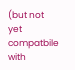(but not yet compatbile with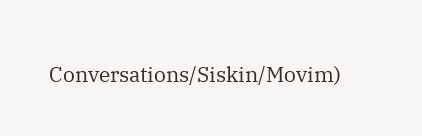Conversations/Siskin/Movim)